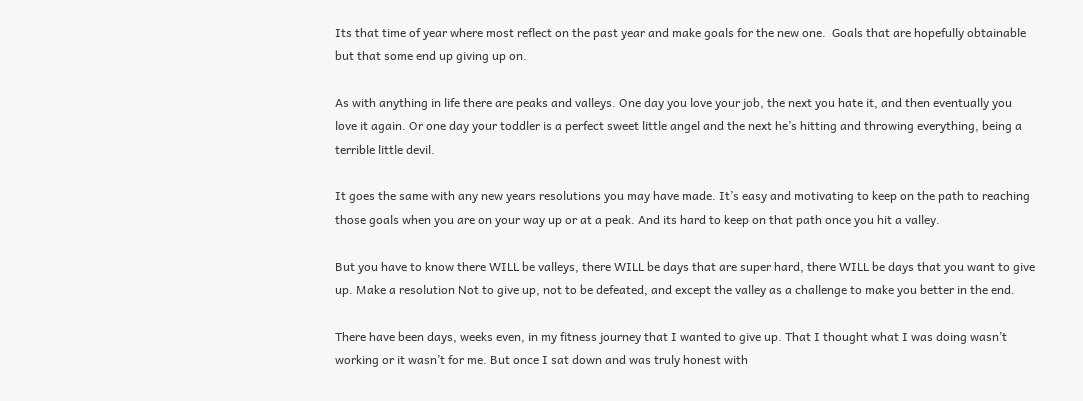Its that time of year where most reflect on the past year and make goals for the new one.  Goals that are hopefully obtainable but that some end up giving up on.

As with anything in life there are peaks and valleys. One day you love your job, the next you hate it, and then eventually you love it again. Or one day your toddler is a perfect sweet little angel and the next he’s hitting and throwing everything, being a terrible little devil.

It goes the same with any new years resolutions you may have made. It’s easy and motivating to keep on the path to reaching those goals when you are on your way up or at a peak. And its hard to keep on that path once you hit a valley.

But you have to know there WILL be valleys, there WILL be days that are super hard, there WILL be days that you want to give up. Make a resolution Not to give up, not to be defeated, and except the valley as a challenge to make you better in the end.

There have been days, weeks even, in my fitness journey that I wanted to give up. That I thought what I was doing wasn’t working or it wasn’t for me. But once I sat down and was truly honest with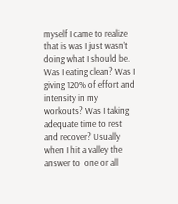myself I came to realize that is was I just wasn’t doing what I should be. Was I eating clean? Was I giving 120% of effort and intensity in my workouts? Was I taking adequate time to rest and recover? Usually when I hit a valley the answer to  one or all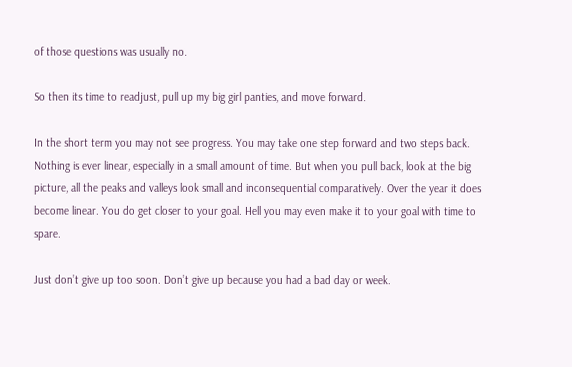of those questions was usually no.

So then its time to readjust, pull up my big girl panties, and move forward.

In the short term you may not see progress. You may take one step forward and two steps back. Nothing is ever linear, especially in a small amount of time. But when you pull back, look at the big picture, all the peaks and valleys look small and inconsequential comparatively. Over the year it does become linear. You do get closer to your goal. Hell you may even make it to your goal with time to spare.

Just don’t give up too soon. Don’t give up because you had a bad day or week.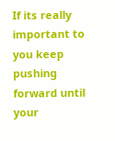If its really important to you keep pushing forward until your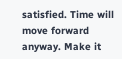satisfied. Time will move forward anyway. Make it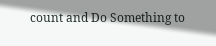count and Do Something to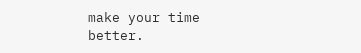make your time better.